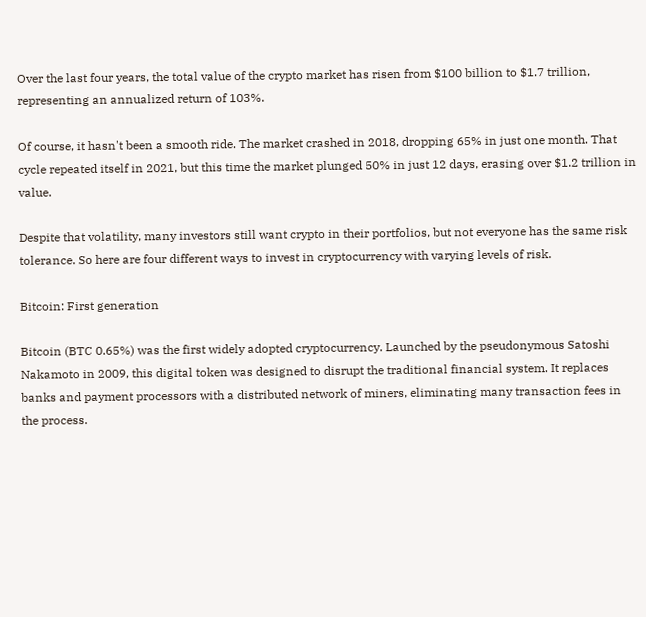Over the last four years, the total value of the crypto market has risen from $100 billion to $1.7 trillion, representing an annualized return of 103%.

Of course, it hasn't been a smooth ride. The market crashed in 2018, dropping 65% in just one month. That cycle repeated itself in 2021, but this time the market plunged 50% in just 12 days, erasing over $1.2 trillion in value.

Despite that volatility, many investors still want crypto in their portfolios, but not everyone has the same risk tolerance. So here are four different ways to invest in cryptocurrency with varying levels of risk.

Bitcoin: First generation

Bitcoin (BTC 0.65%) was the first widely adopted cryptocurrency. Launched by the pseudonymous Satoshi Nakamoto in 2009, this digital token was designed to disrupt the traditional financial system. It replaces banks and payment processors with a distributed network of miners, eliminating many transaction fees in the process.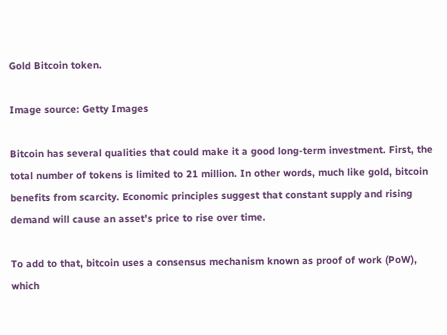Gold Bitcoin token.

Image source: Getty Images

Bitcoin has several qualities that could make it a good long-term investment. First, the total number of tokens is limited to 21 million. In other words, much like gold, bitcoin benefits from scarcity. Economic principles suggest that constant supply and rising demand will cause an asset's price to rise over time.

To add to that, bitcoin uses a consensus mechanism known as proof of work (PoW), which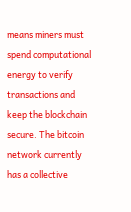means miners must spend computational energy to verify transactions and keep the blockchain secure. The bitcoin network currently has a collective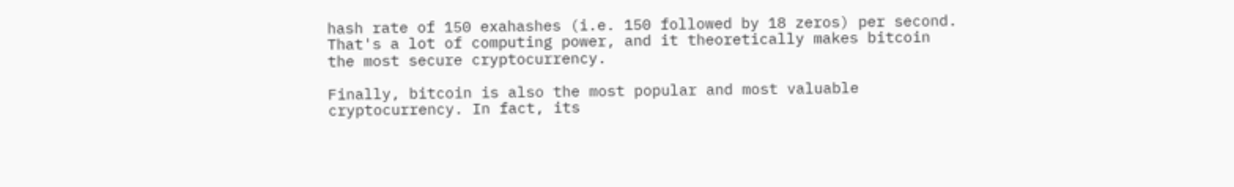hash rate of 150 exahashes (i.e. 150 followed by 18 zeros) per second. That's a lot of computing power, and it theoretically makes bitcoin the most secure cryptocurrency.

Finally, bitcoin is also the most popular and most valuable cryptocurrency. In fact, its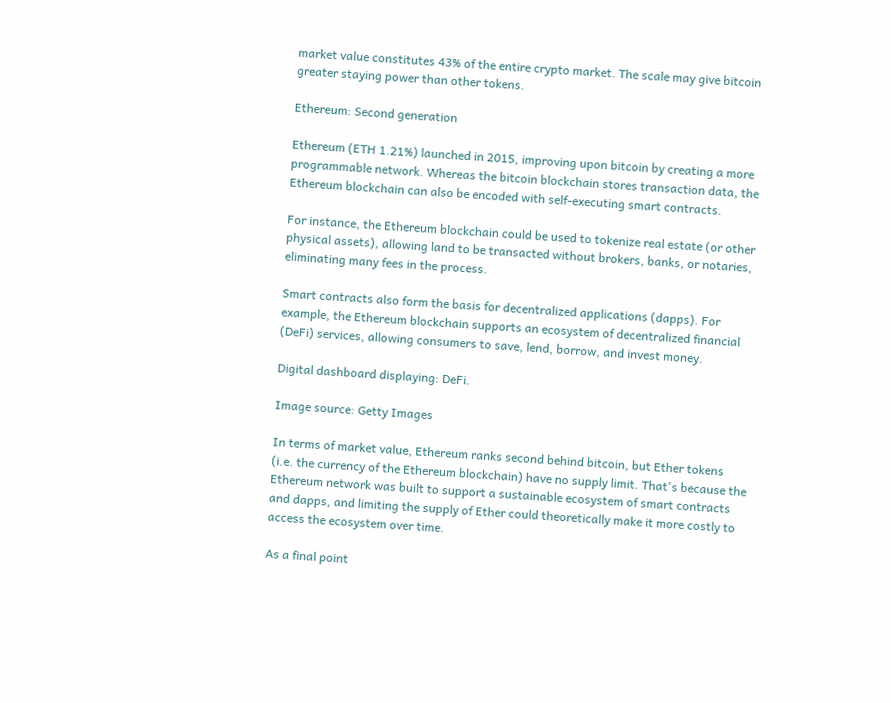market value constitutes 43% of the entire crypto market. The scale may give bitcoin greater staying power than other tokens.

Ethereum: Second generation

Ethereum (ETH 1.21%) launched in 2015, improving upon bitcoin by creating a more programmable network. Whereas the bitcoin blockchain stores transaction data, the Ethereum blockchain can also be encoded with self-executing smart contracts.

For instance, the Ethereum blockchain could be used to tokenize real estate (or other physical assets), allowing land to be transacted without brokers, banks, or notaries, eliminating many fees in the process.

Smart contracts also form the basis for decentralized applications (dapps). For example, the Ethereum blockchain supports an ecosystem of decentralized financial (DeFi) services, allowing consumers to save, lend, borrow, and invest money.

Digital dashboard displaying: DeFi.

Image source: Getty Images

In terms of market value, Ethereum ranks second behind bitcoin, but Ether tokens (i.e. the currency of the Ethereum blockchain) have no supply limit. That's because the Ethereum network was built to support a sustainable ecosystem of smart contracts and dapps, and limiting the supply of Ether could theoretically make it more costly to access the ecosystem over time.

As a final point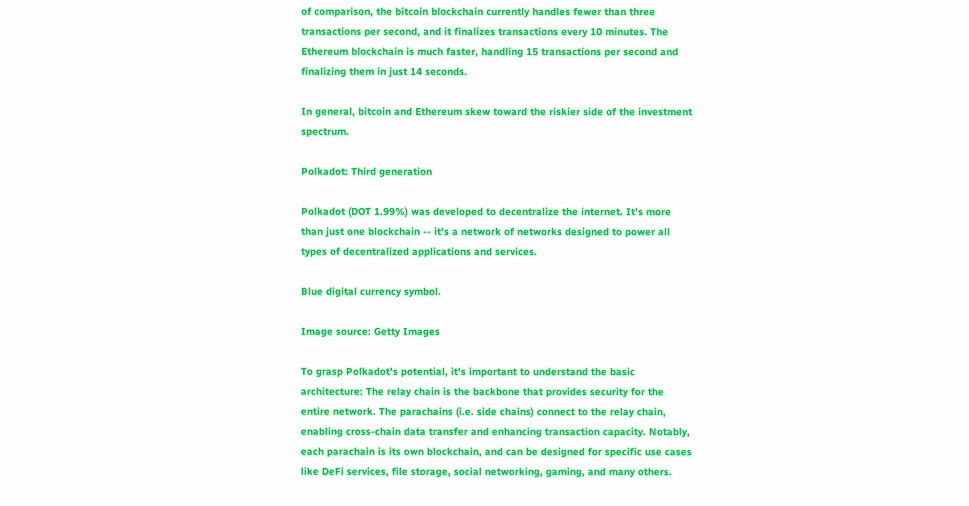of comparison, the bitcoin blockchain currently handles fewer than three transactions per second, and it finalizes transactions every 10 minutes. The Ethereum blockchain is much faster, handling 15 transactions per second and finalizing them in just 14 seconds.

In general, bitcoin and Ethereum skew toward the riskier side of the investment spectrum.

Polkadot: Third generation

Polkadot (DOT 1.99%) was developed to decentralize the internet. It's more than just one blockchain -- it's a network of networks designed to power all types of decentralized applications and services.

Blue digital currency symbol.

Image source: Getty Images

To grasp Polkadot's potential, it's important to understand the basic architecture: The relay chain is the backbone that provides security for the entire network. The parachains (i.e. side chains) connect to the relay chain, enabling cross-chain data transfer and enhancing transaction capacity. Notably, each parachain is its own blockchain, and can be designed for specific use cases like DeFi services, file storage, social networking, gaming, and many others.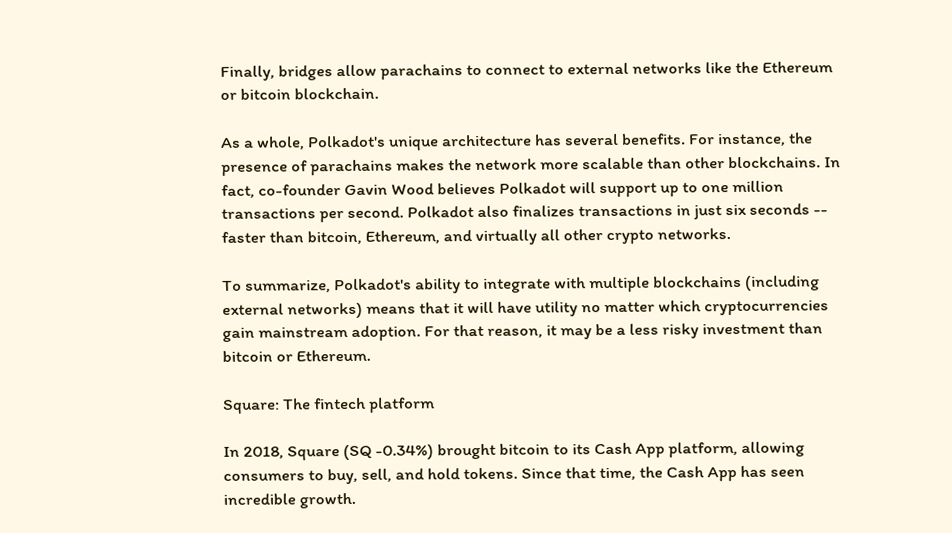Finally, bridges allow parachains to connect to external networks like the Ethereum or bitcoin blockchain.

As a whole, Polkadot's unique architecture has several benefits. For instance, the presence of parachains makes the network more scalable than other blockchains. In fact, co-founder Gavin Wood believes Polkadot will support up to one million transactions per second. Polkadot also finalizes transactions in just six seconds -- faster than bitcoin, Ethereum, and virtually all other crypto networks.

To summarize, Polkadot's ability to integrate with multiple blockchains (including external networks) means that it will have utility no matter which cryptocurrencies gain mainstream adoption. For that reason, it may be a less risky investment than bitcoin or Ethereum.

Square: The fintech platform

In 2018, Square (SQ -0.34%) brought bitcoin to its Cash App platform, allowing consumers to buy, sell, and hold tokens. Since that time, the Cash App has seen incredible growth.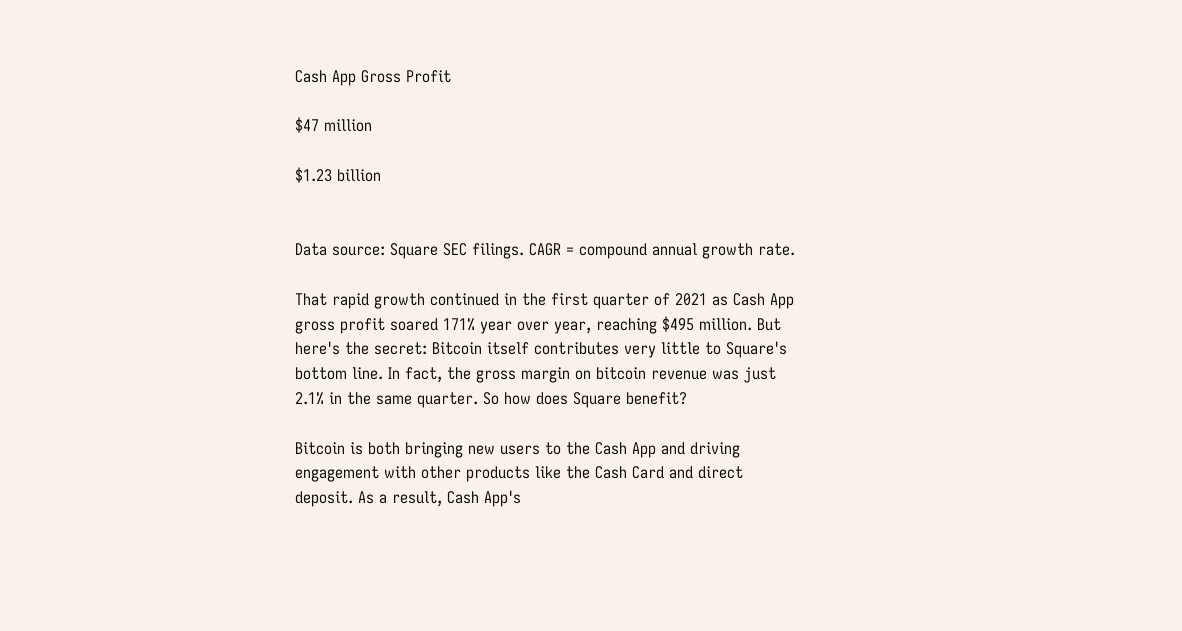Cash App Gross Profit

$47 million

$1.23 billion


Data source: Square SEC filings. CAGR = compound annual growth rate.

That rapid growth continued in the first quarter of 2021 as Cash App gross profit soared 171% year over year, reaching $495 million. But here's the secret: Bitcoin itself contributes very little to Square's bottom line. In fact, the gross margin on bitcoin revenue was just 2.1% in the same quarter. So how does Square benefit?

Bitcoin is both bringing new users to the Cash App and driving engagement with other products like the Cash Card and direct deposit. As a result, Cash App's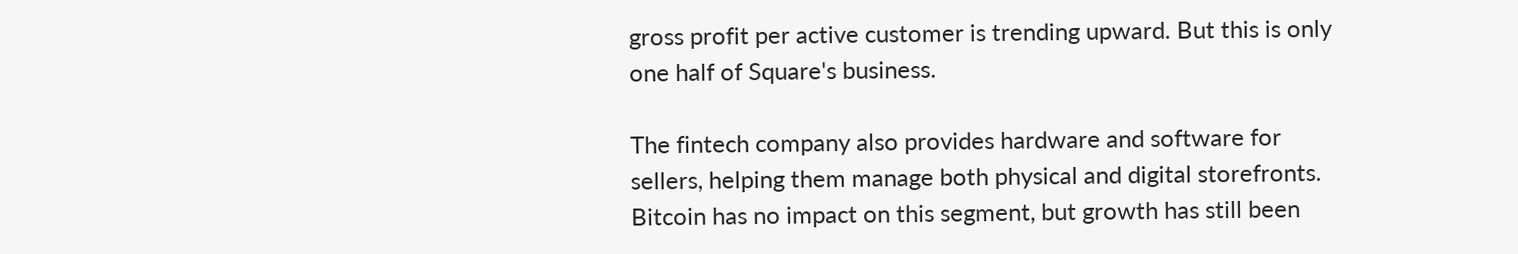gross profit per active customer is trending upward. But this is only one half of Square's business.

The fintech company also provides hardware and software for sellers, helping them manage both physical and digital storefronts. Bitcoin has no impact on this segment, but growth has still been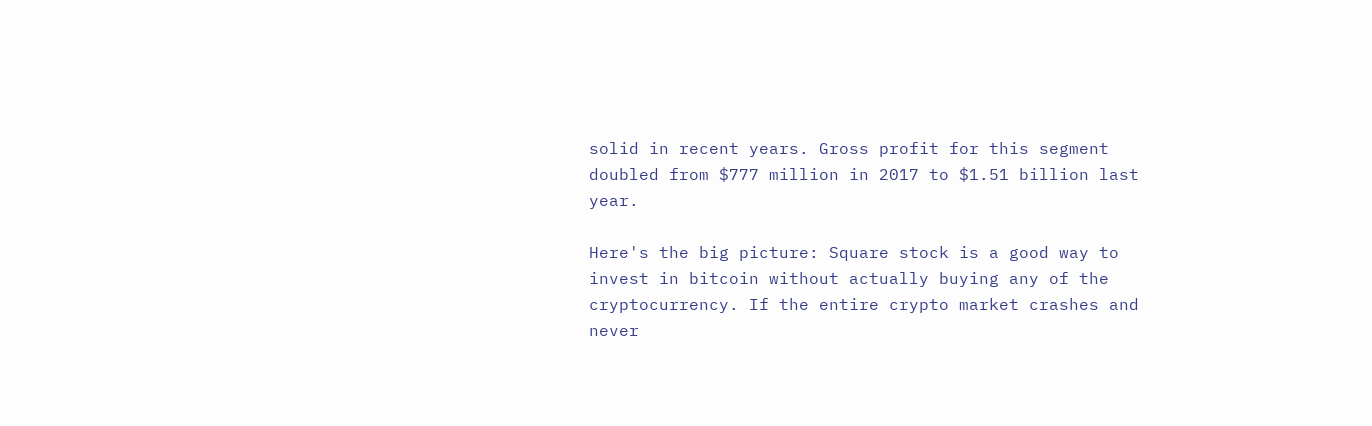solid in recent years. Gross profit for this segment doubled from $777 million in 2017 to $1.51 billion last year.

Here's the big picture: Square stock is a good way to invest in bitcoin without actually buying any of the cryptocurrency. If the entire crypto market crashes and never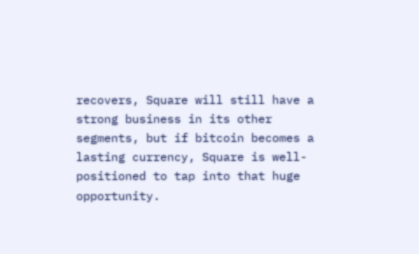recovers, Square will still have a strong business in its other segments, but if bitcoin becomes a lasting currency, Square is well-positioned to tap into that huge opportunity.